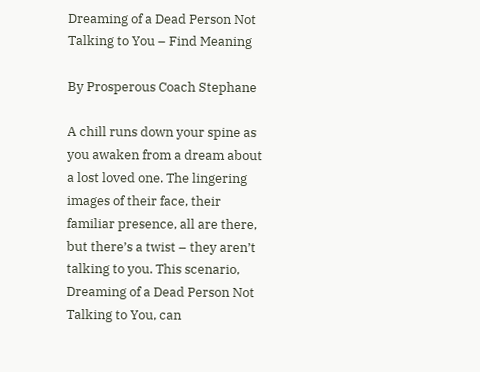Dreaming of a Dead Person Not Talking to You – Find Meaning

By Prosperous Coach Stephane

A chill runs down your spine as you awaken from a dream about a lost loved one. The lingering images of their face, their familiar presence, all are there, but there’s a twist – they aren’t talking to you. This scenario, Dreaming of a Dead Person Not Talking to You, can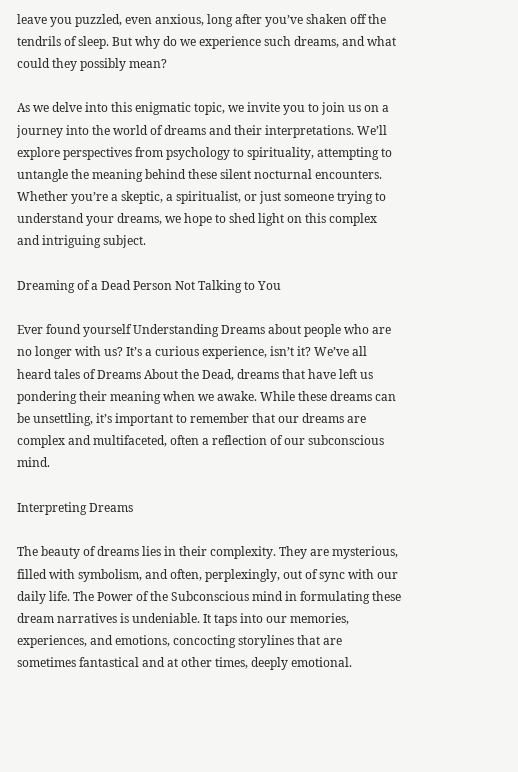leave you puzzled, even anxious, long after you’ve shaken off the tendrils of sleep. But why do we experience such dreams, and what could they possibly mean?

As we delve into this enigmatic topic, we invite you to join us on a journey into the world of dreams and their interpretations. We’ll explore perspectives from psychology to spirituality, attempting to untangle the meaning behind these silent nocturnal encounters. Whether you’re a skeptic, a spiritualist, or just someone trying to understand your dreams, we hope to shed light on this complex and intriguing subject.

Dreaming of a Dead Person Not Talking to You

Ever found yourself Understanding Dreams about people who are no longer with us? It’s a curious experience, isn’t it? We’ve all heard tales of Dreams About the Dead, dreams that have left us pondering their meaning when we awake. While these dreams can be unsettling, it’s important to remember that our dreams are complex and multifaceted, often a reflection of our subconscious mind.

Interpreting Dreams

The beauty of dreams lies in their complexity. They are mysterious, filled with symbolism, and often, perplexingly, out of sync with our daily life. The Power of the Subconscious mind in formulating these dream narratives is undeniable. It taps into our memories, experiences, and emotions, concocting storylines that are sometimes fantastical and at other times, deeply emotional.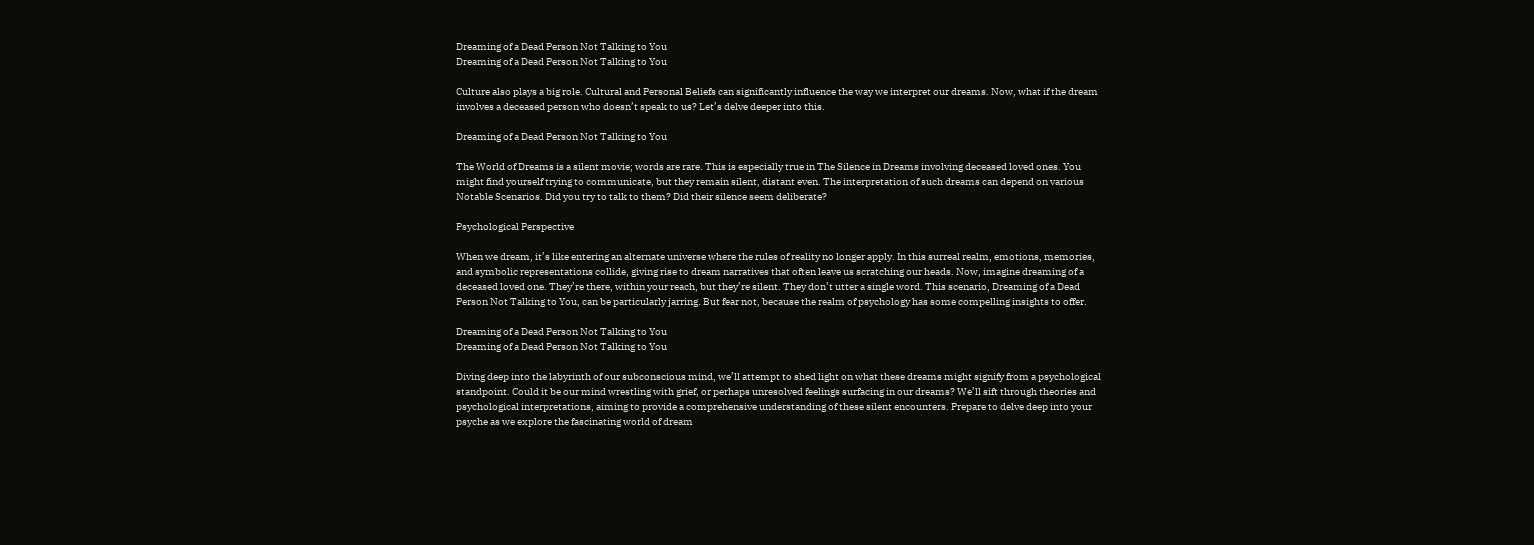Dreaming of a Dead Person Not Talking to You
Dreaming of a Dead Person Not Talking to You

Culture also plays a big role. Cultural and Personal Beliefs can significantly influence the way we interpret our dreams. Now, what if the dream involves a deceased person who doesn’t speak to us? Let’s delve deeper into this.

Dreaming of a Dead Person Not Talking to You

The World of Dreams is a silent movie; words are rare. This is especially true in The Silence in Dreams involving deceased loved ones. You might find yourself trying to communicate, but they remain silent, distant even. The interpretation of such dreams can depend on various Notable Scenarios. Did you try to talk to them? Did their silence seem deliberate?

Psychological Perspective

When we dream, it’s like entering an alternate universe where the rules of reality no longer apply. In this surreal realm, emotions, memories, and symbolic representations collide, giving rise to dream narratives that often leave us scratching our heads. Now, imagine dreaming of a deceased loved one. They’re there, within your reach, but they’re silent. They don’t utter a single word. This scenario, Dreaming of a Dead Person Not Talking to You, can be particularly jarring. But fear not, because the realm of psychology has some compelling insights to offer.

Dreaming of a Dead Person Not Talking to You
Dreaming of a Dead Person Not Talking to You

Diving deep into the labyrinth of our subconscious mind, we’ll attempt to shed light on what these dreams might signify from a psychological standpoint. Could it be our mind wrestling with grief, or perhaps unresolved feelings surfacing in our dreams? We’ll sift through theories and psychological interpretations, aiming to provide a comprehensive understanding of these silent encounters. Prepare to delve deep into your psyche as we explore the fascinating world of dream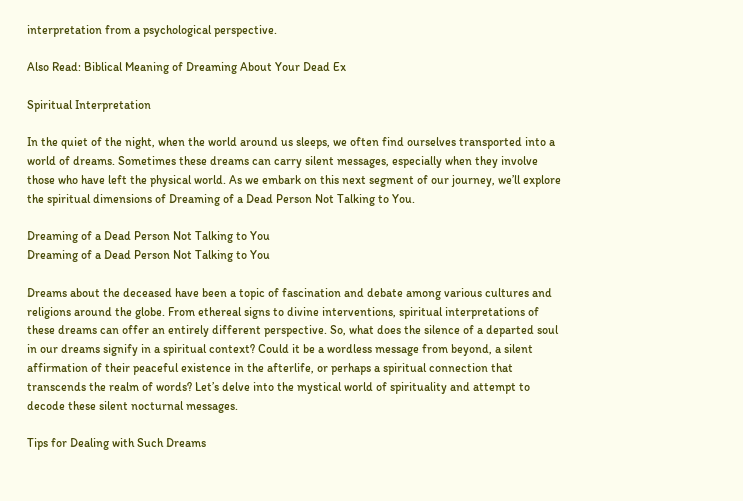interpretation from a psychological perspective.

Also Read: Biblical Meaning of Dreaming About Your Dead Ex

Spiritual Interpretation

In the quiet of the night, when the world around us sleeps, we often find ourselves transported into a world of dreams. Sometimes these dreams can carry silent messages, especially when they involve those who have left the physical world. As we embark on this next segment of our journey, we’ll explore the spiritual dimensions of Dreaming of a Dead Person Not Talking to You.

Dreaming of a Dead Person Not Talking to You
Dreaming of a Dead Person Not Talking to You

Dreams about the deceased have been a topic of fascination and debate among various cultures and religions around the globe. From ethereal signs to divine interventions, spiritual interpretations of these dreams can offer an entirely different perspective. So, what does the silence of a departed soul in our dreams signify in a spiritual context? Could it be a wordless message from beyond, a silent affirmation of their peaceful existence in the afterlife, or perhaps a spiritual connection that transcends the realm of words? Let’s delve into the mystical world of spirituality and attempt to decode these silent nocturnal messages.

Tips for Dealing with Such Dreams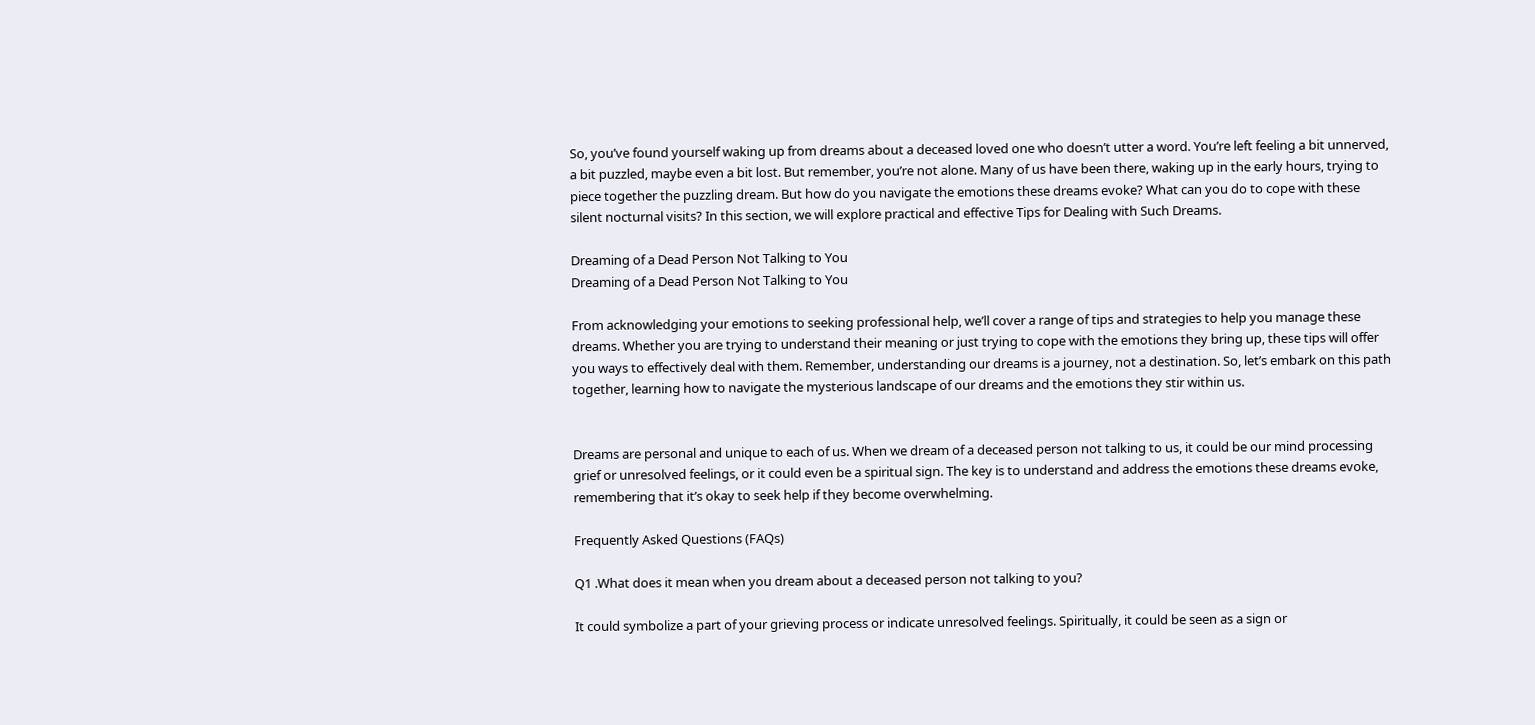So, you’ve found yourself waking up from dreams about a deceased loved one who doesn’t utter a word. You’re left feeling a bit unnerved, a bit puzzled, maybe even a bit lost. But remember, you’re not alone. Many of us have been there, waking up in the early hours, trying to piece together the puzzling dream. But how do you navigate the emotions these dreams evoke? What can you do to cope with these silent nocturnal visits? In this section, we will explore practical and effective Tips for Dealing with Such Dreams.

Dreaming of a Dead Person Not Talking to You
Dreaming of a Dead Person Not Talking to You

From acknowledging your emotions to seeking professional help, we’ll cover a range of tips and strategies to help you manage these dreams. Whether you are trying to understand their meaning or just trying to cope with the emotions they bring up, these tips will offer you ways to effectively deal with them. Remember, understanding our dreams is a journey, not a destination. So, let’s embark on this path together, learning how to navigate the mysterious landscape of our dreams and the emotions they stir within us.


Dreams are personal and unique to each of us. When we dream of a deceased person not talking to us, it could be our mind processing grief or unresolved feelings, or it could even be a spiritual sign. The key is to understand and address the emotions these dreams evoke, remembering that it’s okay to seek help if they become overwhelming.

Frequently Asked Questions (FAQs)

Q1 .What does it mean when you dream about a deceased person not talking to you?

It could symbolize a part of your grieving process or indicate unresolved feelings. Spiritually, it could be seen as a sign or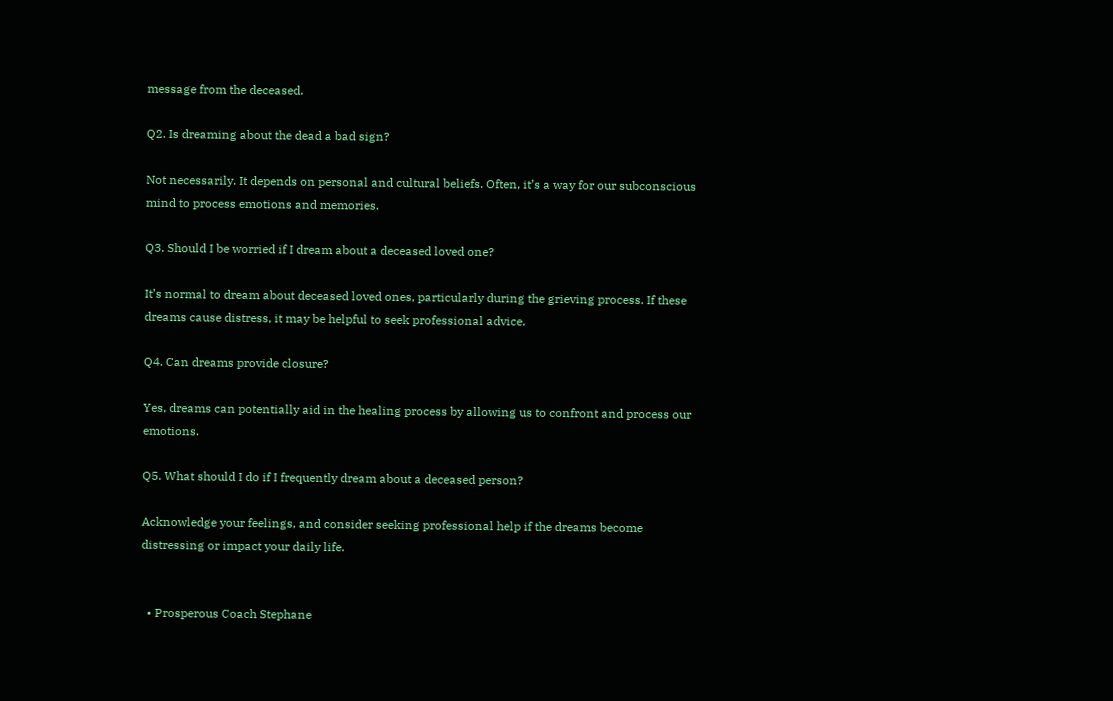message from the deceased.

Q2. Is dreaming about the dead a bad sign?

Not necessarily. It depends on personal and cultural beliefs. Often, it’s a way for our subconscious mind to process emotions and memories.

Q3. Should I be worried if I dream about a deceased loved one?

It’s normal to dream about deceased loved ones, particularly during the grieving process. If these dreams cause distress, it may be helpful to seek professional advice.

Q4. Can dreams provide closure?

Yes, dreams can potentially aid in the healing process by allowing us to confront and process our emotions.

Q5. What should I do if I frequently dream about a deceased person?

Acknowledge your feelings, and consider seeking professional help if the dreams become distressing or impact your daily life.


  • Prosperous Coach Stephane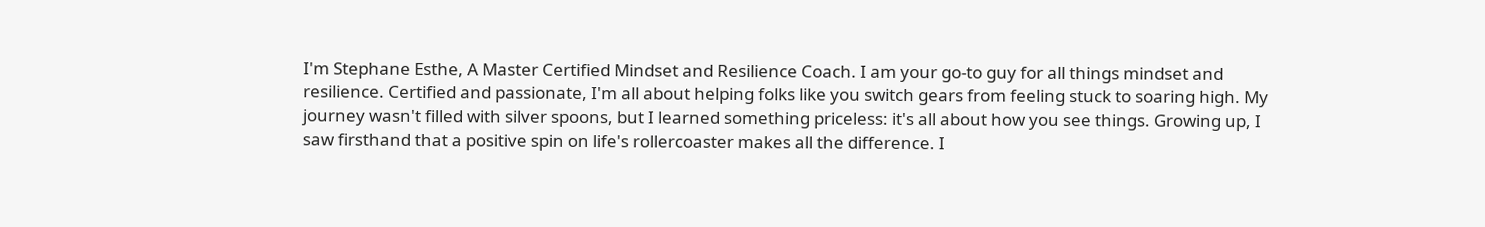I'm Stephane Esthe, A Master Certified Mindset and Resilience Coach. I am your go-to guy for all things mindset and resilience. Certified and passionate, I'm all about helping folks like you switch gears from feeling stuck to soaring high. My journey wasn't filled with silver spoons, but I learned something priceless: it's all about how you see things. Growing up, I saw firsthand that a positive spin on life's rollercoaster makes all the difference. I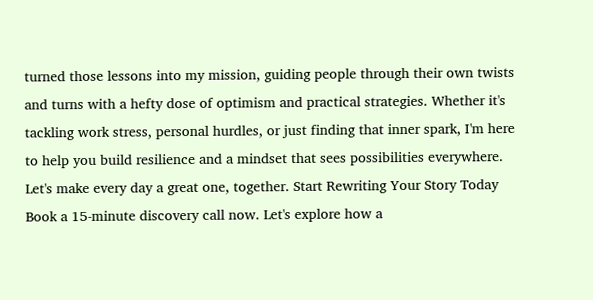turned those lessons into my mission, guiding people through their own twists and turns with a hefty dose of optimism and practical strategies. Whether it's tackling work stress, personal hurdles, or just finding that inner spark, I'm here to help you build resilience and a mindset that sees possibilities everywhere. Let's make every day a great one, together. Start Rewriting Your Story Today Book a 15-minute discovery call now. Let's explore how a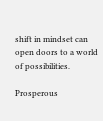shift in mindset can open doors to a world of possibilities.

Prosperous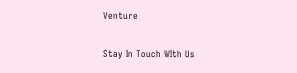Venture

Stay In Touch WIth Us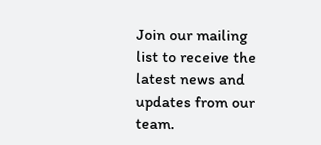Join our mailing list to receive the latest news and updates from our team.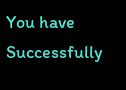You have Successfully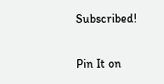Subscribed!

Pin It on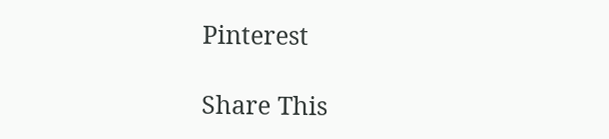Pinterest

Share This